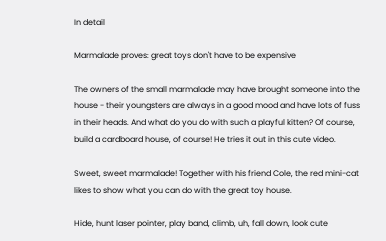In detail

Marmalade proves: great toys don't have to be expensive

The owners of the small marmalade may have brought someone into the house - their youngsters are always in a good mood and have lots of fuss in their heads. And what do you do with such a playful kitten? Of course, build a cardboard house, of course! He tries it out in this cute video.

Sweet, sweet marmalade! Together with his friend Cole, the red mini-cat likes to show what you can do with the great toy house.

Hide, hunt laser pointer, play band, climb, uh, fall down, look cute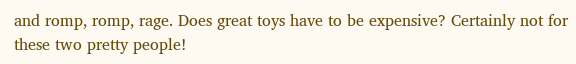and romp, romp, rage. Does great toys have to be expensive? Certainly not for these two pretty people!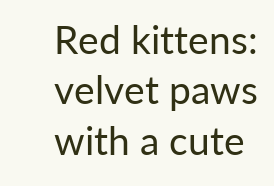Red kittens: velvet paws with a cute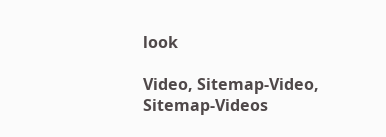look

Video, Sitemap-Video, Sitemap-Videos